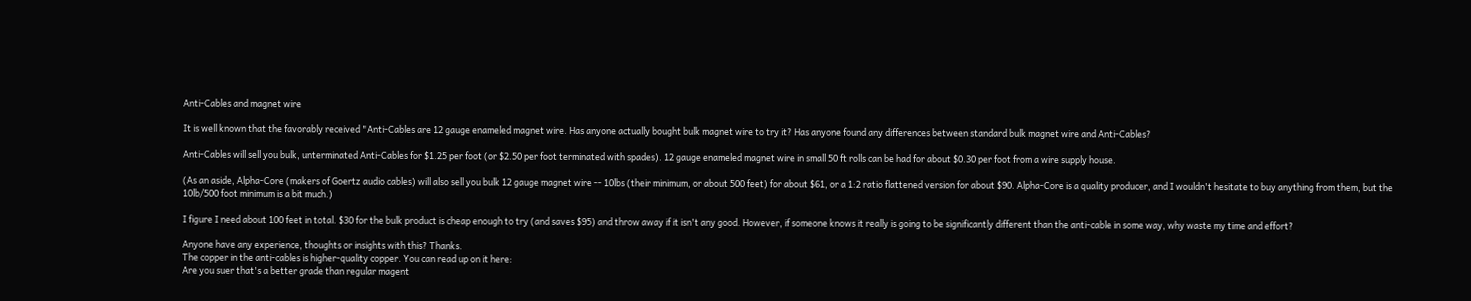Anti-Cables and magnet wire

It is well known that the favorably received "Anti-Cables are 12 gauge enameled magnet wire. Has anyone actually bought bulk magnet wire to try it? Has anyone found any differences between standard bulk magnet wire and Anti-Cables?

Anti-Cables will sell you bulk, unterminated Anti-Cables for $1.25 per foot (or $2.50 per foot terminated with spades). 12 gauge enameled magnet wire in small 50 ft rolls can be had for about $0.30 per foot from a wire supply house.

(As an aside, Alpha-Core (makers of Goertz audio cables) will also sell you bulk 12 gauge magnet wire -- 10lbs (their minimum, or about 500 feet) for about $61, or a 1:2 ratio flattened version for about $90. Alpha-Core is a quality producer, and I wouldn't hesitate to buy anything from them, but the 10lb/500 foot minimum is a bit much.)

I figure I need about 100 feet in total. $30 for the bulk product is cheap enough to try (and saves $95) and throw away if it isn't any good. However, if someone knows it really is going to be significantly different than the anti-cable in some way, why waste my time and effort?

Anyone have any experience, thoughts or insights with this? Thanks.
The copper in the anti-cables is higher-quality copper. You can read up on it here:
Are you suer that's a better grade than regular magent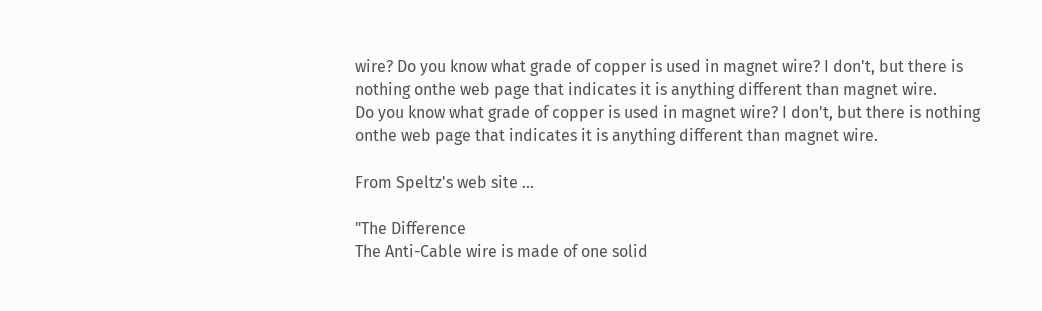wire? Do you know what grade of copper is used in magnet wire? I don't, but there is nothing onthe web page that indicates it is anything different than magnet wire.
Do you know what grade of copper is used in magnet wire? I don't, but there is nothing onthe web page that indicates it is anything different than magnet wire.

From Speltz's web site ...

"The Difference
The Anti-Cable wire is made of one solid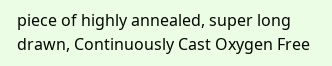piece of highly annealed, super long drawn, Continuously Cast Oxygen Free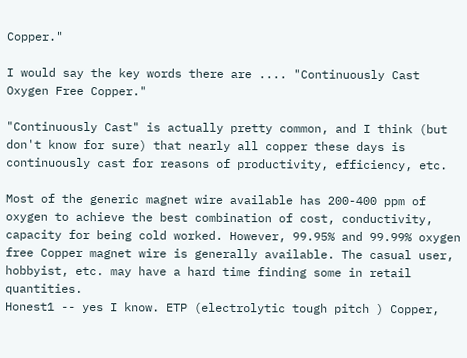Copper."

I would say the key words there are .... "Continuously Cast Oxygen Free Copper."

"Continuously Cast" is actually pretty common, and I think (but don't know for sure) that nearly all copper these days is continuously cast for reasons of productivity, efficiency, etc.

Most of the generic magnet wire available has 200-400 ppm of oxygen to achieve the best combination of cost, conductivity, capacity for being cold worked. However, 99.95% and 99.99% oxygen free Copper magnet wire is generally available. The casual user, hobbyist, etc. may have a hard time finding some in retail quantities.
Honest1 -- yes I know. ETP (electrolytic tough pitch ) Copper,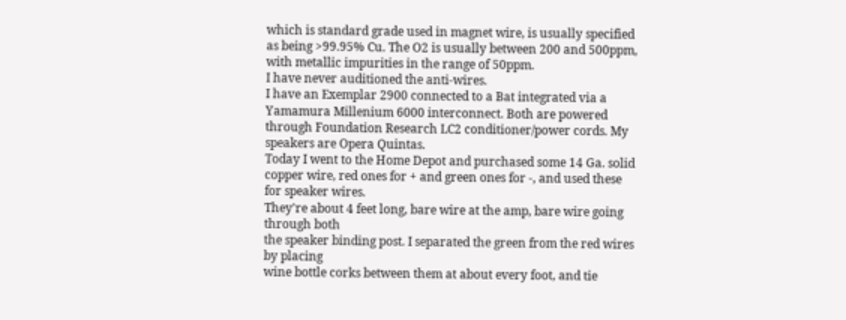which is standard grade used in magnet wire, is usually specified as being >99.95% Cu. The O2 is usually between 200 and 500ppm, with metallic impurities in the range of 50ppm.
I have never auditioned the anti-wires.
I have an Exemplar 2900 connected to a Bat integrated via a Yamamura Millenium 6000 interconnect. Both are powered through Foundation Research LC2 conditioner/power cords. My speakers are Opera Quintas.
Today I went to the Home Depot and purchased some 14 Ga. solid copper wire, red ones for + and green ones for -, and used these for speaker wires.
They're about 4 feet long, bare wire at the amp, bare wire going through both
the speaker binding post. I separated the green from the red wires by placing
wine bottle corks between them at about every foot, and tie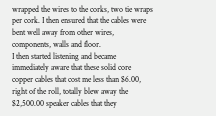wrapped the wires to the corks, two tie wraps per cork. I then ensured that the cables were bent well away from other wires, components, walls and floor.
I then started listening and became immediately aware that these solid core copper cables that cost me less than $6.00, right of the roll, totally blew away the $2,500.00 speaker cables that they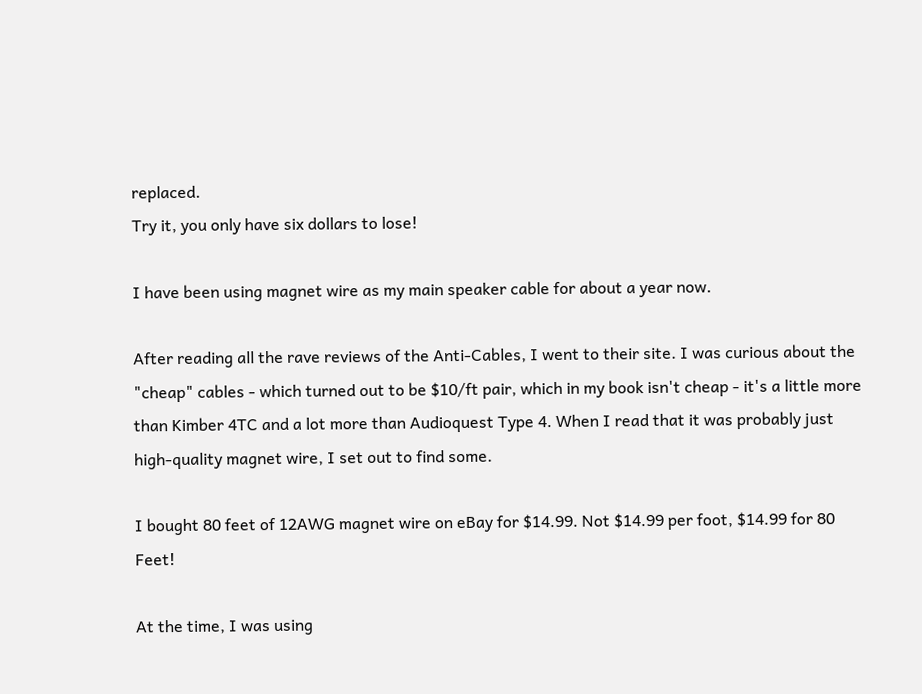replaced.
Try it, you only have six dollars to lose!

I have been using magnet wire as my main speaker cable for about a year now.

After reading all the rave reviews of the Anti-Cables, I went to their site. I was curious about the "cheap" cables - which turned out to be $10/ft pair, which in my book isn't cheap - it's a little more than Kimber 4TC and a lot more than Audioquest Type 4. When I read that it was probably just high-quality magnet wire, I set out to find some.

I bought 80 feet of 12AWG magnet wire on eBay for $14.99. Not $14.99 per foot, $14.99 for 80 Feet!

At the time, I was using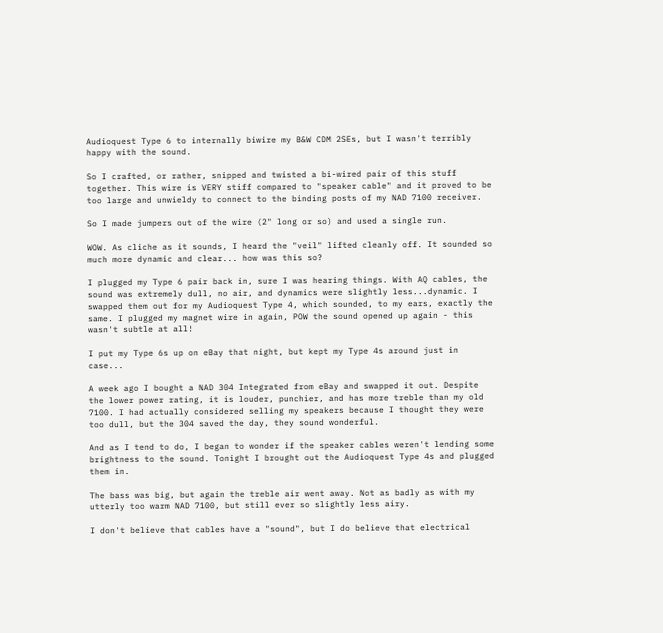Audioquest Type 6 to internally biwire my B&W CDM 2SEs, but I wasn't terribly happy with the sound.

So I crafted, or rather, snipped and twisted a bi-wired pair of this stuff together. This wire is VERY stiff compared to "speaker cable" and it proved to be too large and unwieldy to connect to the binding posts of my NAD 7100 receiver.

So I made jumpers out of the wire (2" long or so) and used a single run.

WOW. As cliche as it sounds, I heard the "veil" lifted cleanly off. It sounded so much more dynamic and clear... how was this so?

I plugged my Type 6 pair back in, sure I was hearing things. With AQ cables, the sound was extremely dull, no air, and dynamics were slightly less...dynamic. I swapped them out for my Audioquest Type 4, which sounded, to my ears, exactly the same. I plugged my magnet wire in again, POW the sound opened up again - this wasn't subtle at all!

I put my Type 6s up on eBay that night, but kept my Type 4s around just in case...

A week ago I bought a NAD 304 Integrated from eBay and swapped it out. Despite the lower power rating, it is louder, punchier, and has more treble than my old 7100. I had actually considered selling my speakers because I thought they were too dull, but the 304 saved the day, they sound wonderful.

And as I tend to do, I began to wonder if the speaker cables weren't lending some brightness to the sound. Tonight I brought out the Audioquest Type 4s and plugged them in.

The bass was big, but again the treble air went away. Not as badly as with my utterly too warm NAD 7100, but still ever so slightly less airy.

I don't believe that cables have a "sound", but I do believe that electrical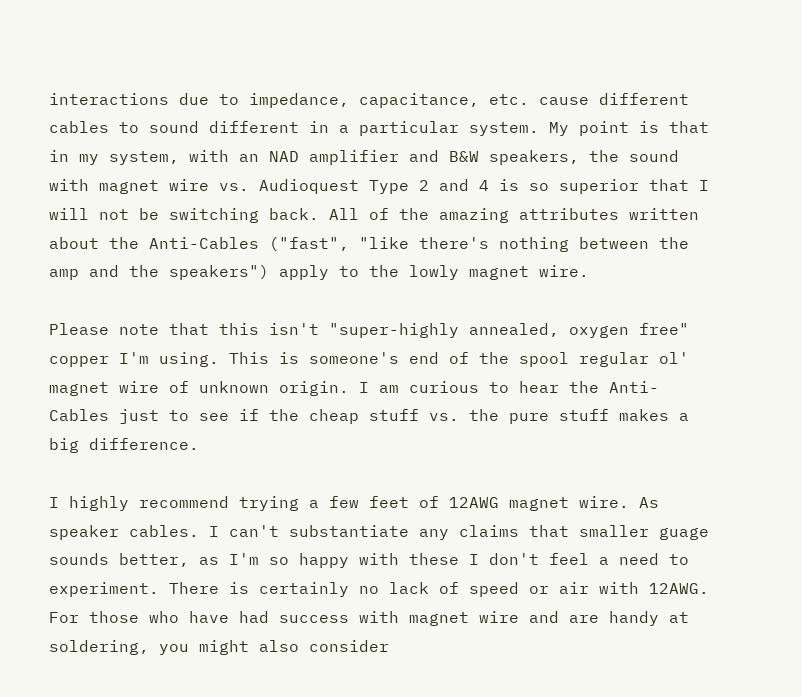interactions due to impedance, capacitance, etc. cause different cables to sound different in a particular system. My point is that in my system, with an NAD amplifier and B&W speakers, the sound with magnet wire vs. Audioquest Type 2 and 4 is so superior that I will not be switching back. All of the amazing attributes written about the Anti-Cables ("fast", "like there's nothing between the amp and the speakers") apply to the lowly magnet wire.

Please note that this isn't "super-highly annealed, oxygen free" copper I'm using. This is someone's end of the spool regular ol' magnet wire of unknown origin. I am curious to hear the Anti-Cables just to see if the cheap stuff vs. the pure stuff makes a big difference.

I highly recommend trying a few feet of 12AWG magnet wire. As speaker cables. I can't substantiate any claims that smaller guage sounds better, as I'm so happy with these I don't feel a need to experiment. There is certainly no lack of speed or air with 12AWG.
For those who have had success with magnet wire and are handy at soldering, you might also consider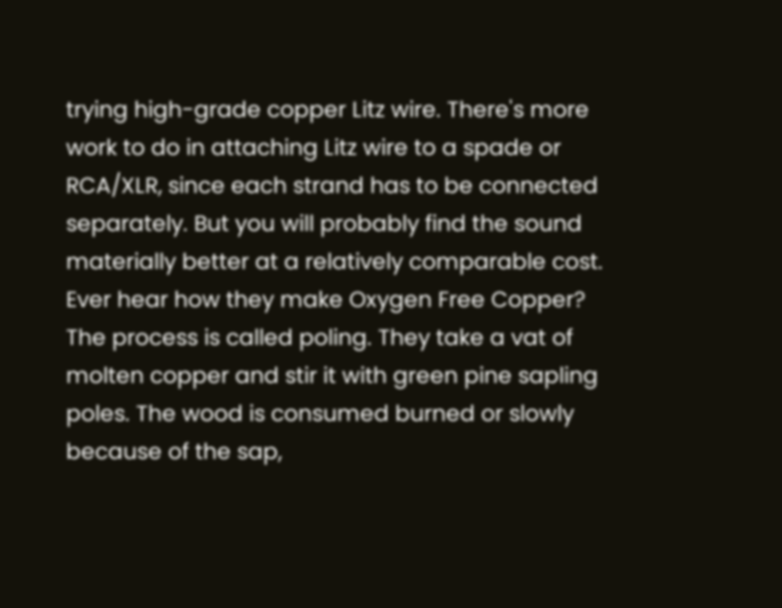trying high-grade copper Litz wire. There's more work to do in attaching Litz wire to a spade or RCA/XLR, since each strand has to be connected separately. But you will probably find the sound materially better at a relatively comparable cost.
Ever hear how they make Oxygen Free Copper? The process is called poling. They take a vat of molten copper and stir it with green pine sapling poles. The wood is consumed burned or slowly because of the sap,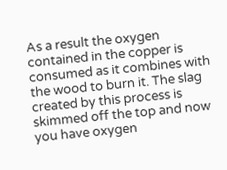As a result the oxygen contained in the copper is consumed as it combines with the wood to burn it. The slag created by this process is skimmed off the top and now you have oxygen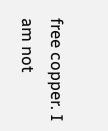free copper. I am not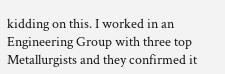kidding on this. I worked in an Engineering Group with three top Metallurgists and they confirmed it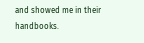and showed me in their handbooks.